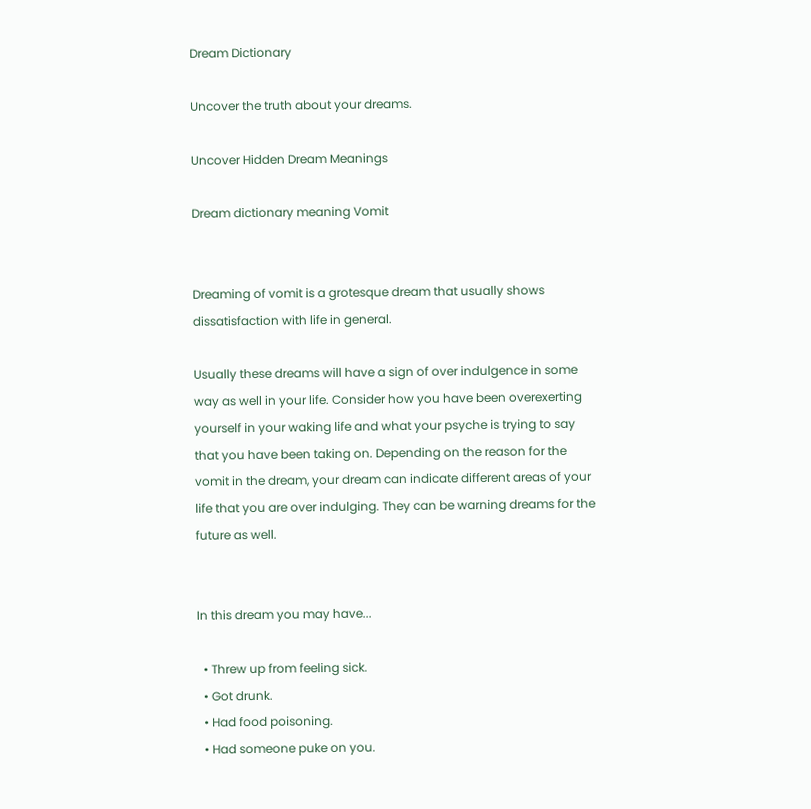Dream Dictionary

Uncover the truth about your dreams.

Uncover Hidden Dream Meanings

Dream dictionary meaning Vomit


Dreaming of vomit is a grotesque dream that usually shows dissatisfaction with life in general.

Usually these dreams will have a sign of over indulgence in some way as well in your life. Consider how you have been overexerting yourself in your waking life and what your psyche is trying to say that you have been taking on. Depending on the reason for the vomit in the dream, your dream can indicate different areas of your life that you are over indulging. They can be warning dreams for the future as well.


In this dream you may have...

  • Threw up from feeling sick.
  • Got drunk.
  • Had food poisoning.
  • Had someone puke on you.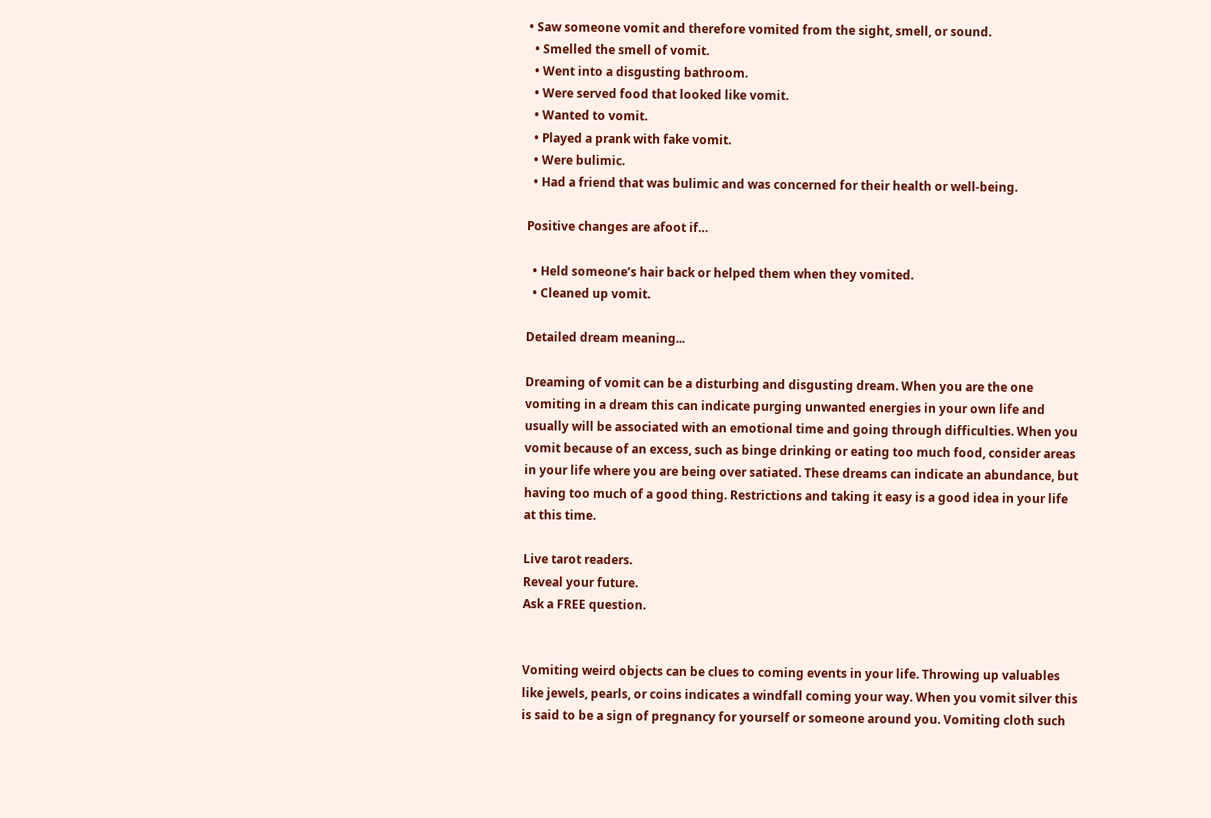• Saw someone vomit and therefore vomited from the sight, smell, or sound.
  • Smelled the smell of vomit.
  • Went into a disgusting bathroom.
  • Were served food that looked like vomit.
  • Wanted to vomit.
  • Played a prank with fake vomit.
  • Were bulimic.
  • Had a friend that was bulimic and was concerned for their health or well-being.

Positive changes are afoot if…

  • Held someone’s hair back or helped them when they vomited.
  • Cleaned up vomit.

Detailed dream meaning...

Dreaming of vomit can be a disturbing and disgusting dream. When you are the one vomiting in a dream this can indicate purging unwanted energies in your own life and usually will be associated with an emotional time and going through difficulties. When you vomit because of an excess, such as binge drinking or eating too much food, consider areas in your life where you are being over satiated. These dreams can indicate an abundance, but having too much of a good thing. Restrictions and taking it easy is a good idea in your life at this time.

Live tarot readers.
Reveal your future.
Ask a FREE question.


Vomiting weird objects can be clues to coming events in your life. Throwing up valuables like jewels, pearls, or coins indicates a windfall coming your way. When you vomit silver this is said to be a sign of pregnancy for yourself or someone around you. Vomiting cloth such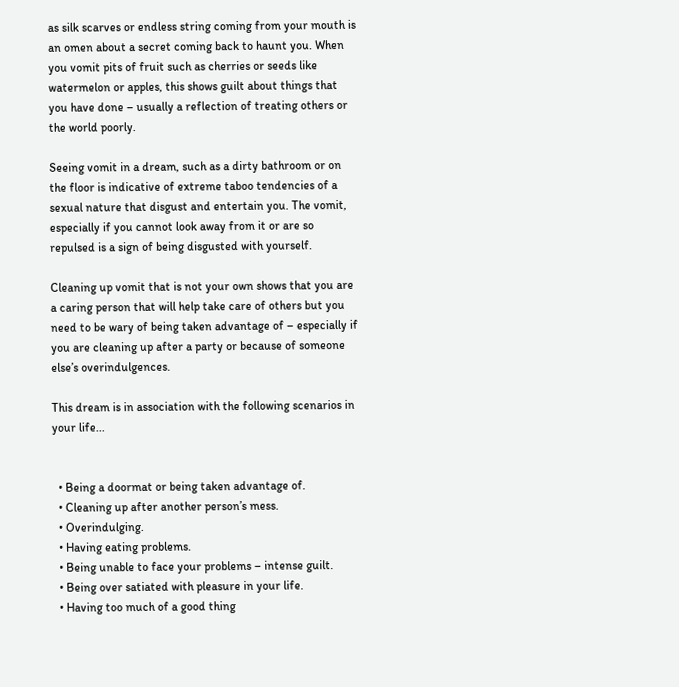as silk scarves or endless string coming from your mouth is an omen about a secret coming back to haunt you. When you vomit pits of fruit such as cherries or seeds like watermelon or apples, this shows guilt about things that you have done – usually a reflection of treating others or the world poorly.

Seeing vomit in a dream, such as a dirty bathroom or on the floor is indicative of extreme taboo tendencies of a sexual nature that disgust and entertain you. The vomit, especially if you cannot look away from it or are so repulsed is a sign of being disgusted with yourself.

Cleaning up vomit that is not your own shows that you are a caring person that will help take care of others but you need to be wary of being taken advantage of – especially if you are cleaning up after a party or because of someone else’s overindulgences.

This dream is in association with the following scenarios in your life...


  • Being a doormat or being taken advantage of.
  • Cleaning up after another person’s mess.
  • Overindulging.
  • Having eating problems.
  • Being unable to face your problems – intense guilt.
  • Being over satiated with pleasure in your life.
  • Having too much of a good thing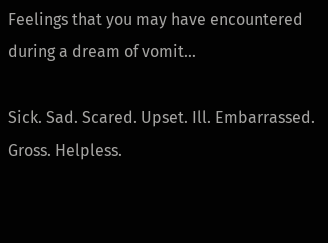Feelings that you may have encountered during a dream of vomit…

Sick. Sad. Scared. Upset. Ill. Embarrassed. Gross. Helpless.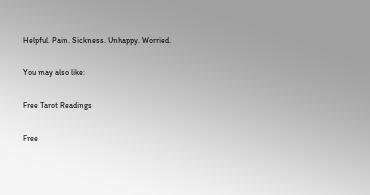Helpful. Pain. Sickness. Unhappy. Worried.

You may also like:

Free Tarot Readings

Free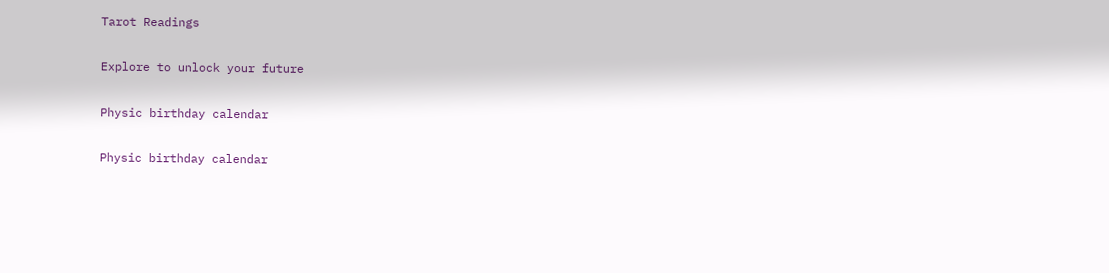Tarot Readings

Explore to unlock your future

Physic birthday calendar

Physic birthday calendar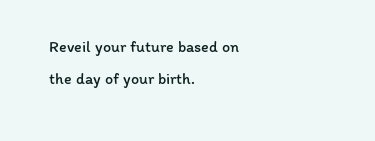Reveil your future based on the day of your birth.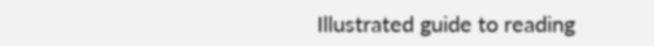Illustrated guide to reading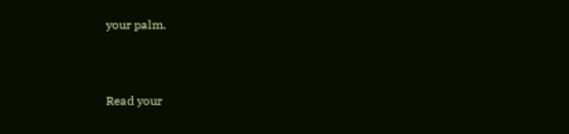your palm.



Read your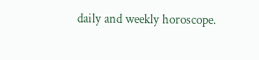daily and weekly horoscope.